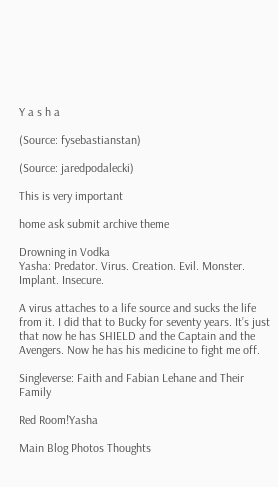Y a s h a

(Source: fysebastianstan)

(Source: jaredpodalecki)

This is very important

home ask submit archive theme

Drowning in Vodka
Yasha: Predator. Virus. Creation. Evil. Monster. Implant. Insecure.

A virus attaches to a life source and sucks the life from it. I did that to Bucky for seventy years. It’s just that now he has SHIELD and the Captain and the Avengers. Now he has his medicine to fight me off.

Singleverse: Faith and Fabian Lehane and Their Family

Red Room!Yasha

Main Blog Photos Thoughts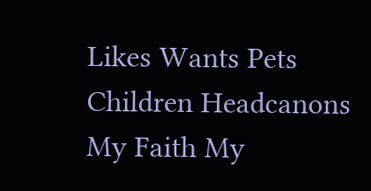Likes Wants Pets Children Headcanons My Faith My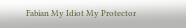Fabian My Idiot My Protector